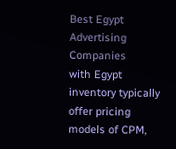Best Egypt Advertising Companies
with Egypt inventory typically offer pricing models of CPM,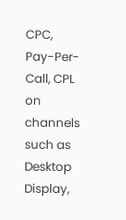CPC, Pay-Per-Call, CPL on channels such as Desktop Display,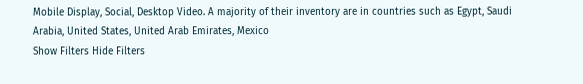Mobile Display, Social, Desktop Video. A majority of their inventory are in countries such as Egypt, Saudi Arabia, United States, United Arab Emirates, Mexico
Show Filters Hide Filters